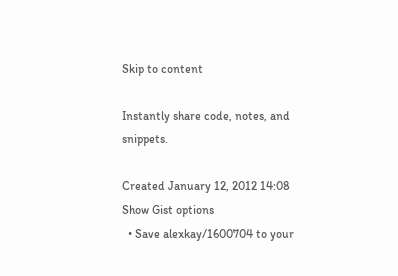Skip to content

Instantly share code, notes, and snippets.

Created January 12, 2012 14:08
Show Gist options
  • Save alexkay/1600704 to your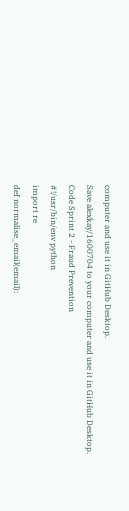computer and use it in GitHub Desktop.
Save alexkay/1600704 to your computer and use it in GitHub Desktop.
Code Sprint 2 - Fraud Prevention
#!/usr/bin/env python
import re
def normalise_email(email):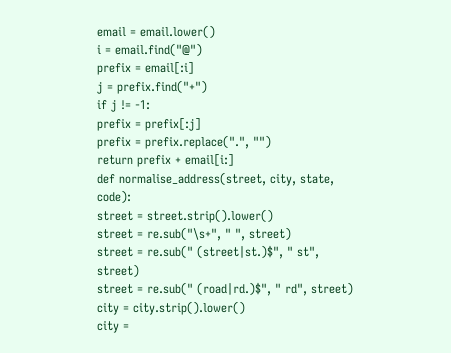email = email.lower()
i = email.find("@")
prefix = email[:i]
j = prefix.find("+")
if j != -1:
prefix = prefix[:j]
prefix = prefix.replace(".", "")
return prefix + email[i:]
def normalise_address(street, city, state, code):
street = street.strip().lower()
street = re.sub("\s+", " ", street)
street = re.sub(" (street|st.)$", " st", street)
street = re.sub(" (road|rd.)$", " rd", street)
city = city.strip().lower()
city =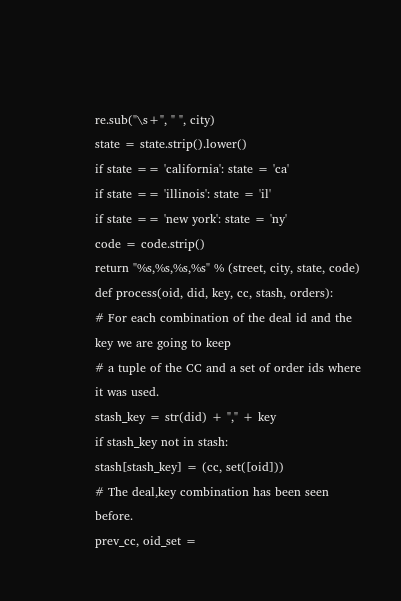re.sub("\s+", " ", city)
state = state.strip().lower()
if state == 'california': state = 'ca'
if state == 'illinois': state = 'il'
if state == 'new york': state = 'ny'
code = code.strip()
return "%s,%s,%s,%s" % (street, city, state, code)
def process(oid, did, key, cc, stash, orders):
# For each combination of the deal id and the key we are going to keep
# a tuple of the CC and a set of order ids where it was used.
stash_key = str(did) + "," + key
if stash_key not in stash:
stash[stash_key] = (cc, set([oid]))
# The deal,key combination has been seen before.
prev_cc, oid_set =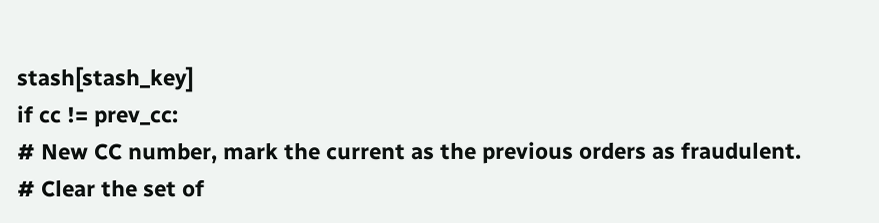stash[stash_key]
if cc != prev_cc:
# New CC number, mark the current as the previous orders as fraudulent.
# Clear the set of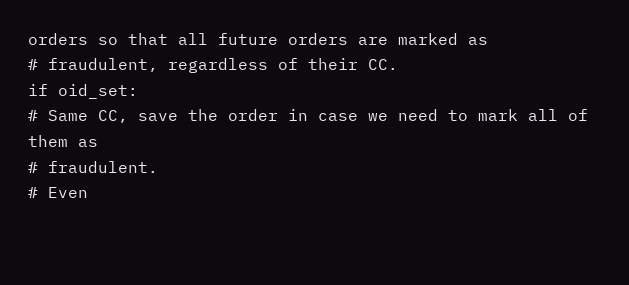orders so that all future orders are marked as
# fraudulent, regardless of their CC.
if oid_set:
# Same CC, save the order in case we need to mark all of them as
# fraudulent.
# Even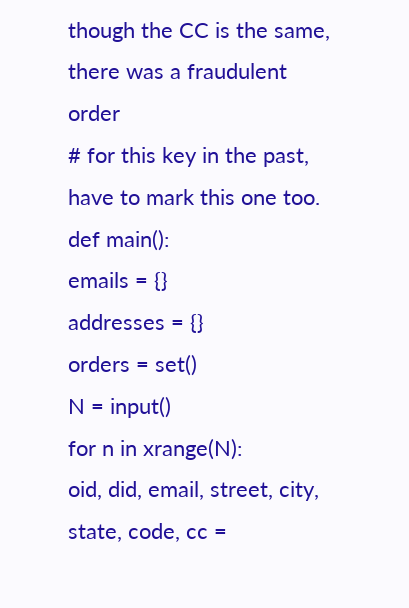though the CC is the same, there was a fraudulent order
# for this key in the past, have to mark this one too.
def main():
emails = {}
addresses = {}
orders = set()
N = input()
for n in xrange(N):
oid, did, email, street, city, state, code, cc =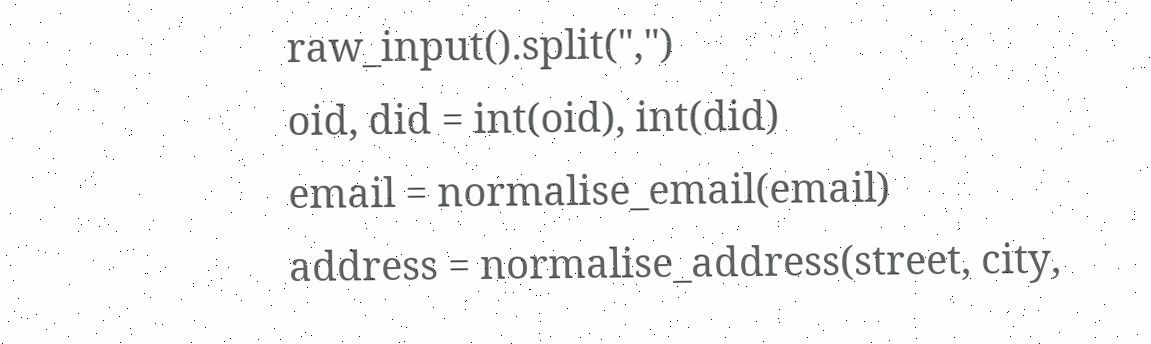raw_input().split(",")
oid, did = int(oid), int(did)
email = normalise_email(email)
address = normalise_address(street, city,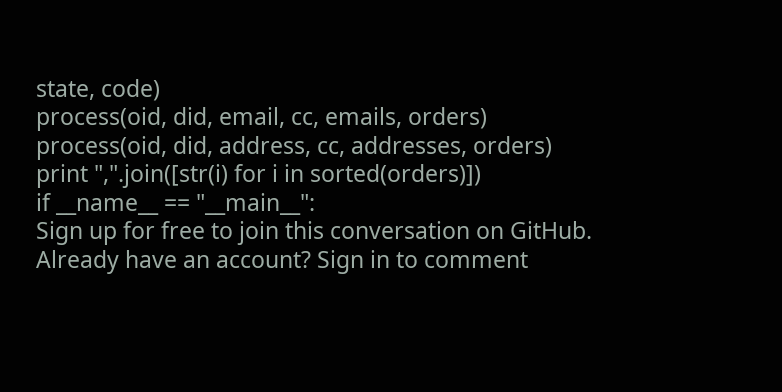state, code)
process(oid, did, email, cc, emails, orders)
process(oid, did, address, cc, addresses, orders)
print ",".join([str(i) for i in sorted(orders)])
if __name__ == "__main__":
Sign up for free to join this conversation on GitHub. Already have an account? Sign in to comment